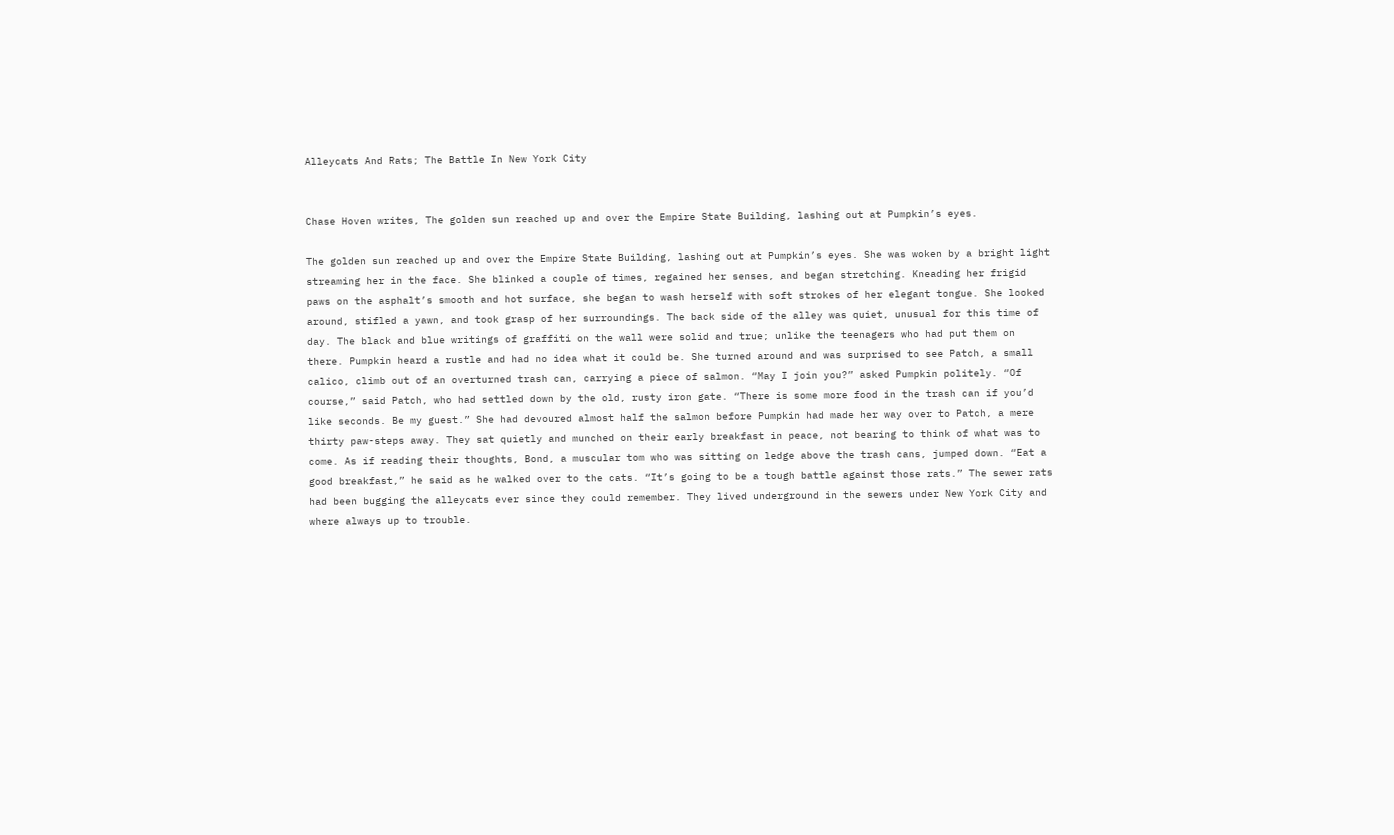Alleycats And Rats; The Battle In New York City


Chase Hoven writes, The golden sun reached up and over the Empire State Building, lashing out at Pumpkin’s eyes.

The golden sun reached up and over the Empire State Building, lashing out at Pumpkin’s eyes. She was woken by a bright light streaming her in the face. She blinked a couple of times, regained her senses, and began stretching. Kneading her frigid paws on the asphalt’s smooth and hot surface, she began to wash herself with soft strokes of her elegant tongue. She looked around, stifled a yawn, and took grasp of her surroundings. The back side of the alley was quiet, unusual for this time of day. The black and blue writings of graffiti on the wall were solid and true; unlike the teenagers who had put them on there. Pumpkin heard a rustle and had no idea what it could be. She turned around and was surprised to see Patch, a small calico, climb out of an overturned trash can, carrying a piece of salmon. “May I join you?” asked Pumpkin politely. “Of course,” said Patch, who had settled down by the old, rusty iron gate. “There is some more food in the trash can if you’d like seconds. Be my guest.” She had devoured almost half the salmon before Pumpkin had made her way over to Patch, a mere thirty paw-steps away. They sat quietly and munched on their early breakfast in peace, not bearing to think of what was to come. As if reading their thoughts, Bond, a muscular tom who was sitting on ledge above the trash cans, jumped down. “Eat a good breakfast,” he said as he walked over to the cats. “It’s going to be a tough battle against those rats.” The sewer rats had been bugging the alleycats ever since they could remember. They lived underground in the sewers under New York City and where always up to trouble.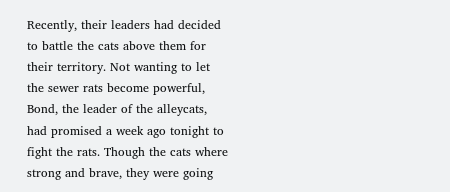Recently, their leaders had decided to battle the cats above them for their territory. Not wanting to let the sewer rats become powerful, Bond, the leader of the alleycats, had promised a week ago tonight to fight the rats. Though the cats where strong and brave, they were going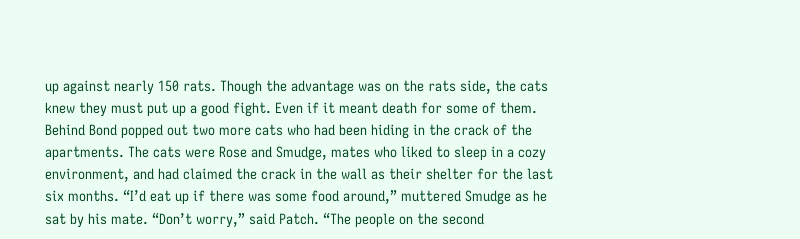up against nearly 150 rats. Though the advantage was on the rats side, the cats knew they must put up a good fight. Even if it meant death for some of them. Behind Bond popped out two more cats who had been hiding in the crack of the apartments. The cats were Rose and Smudge, mates who liked to sleep in a cozy environment, and had claimed the crack in the wall as their shelter for the last six months. “I’d eat up if there was some food around,” muttered Smudge as he sat by his mate. “Don’t worry,” said Patch. “The people on the second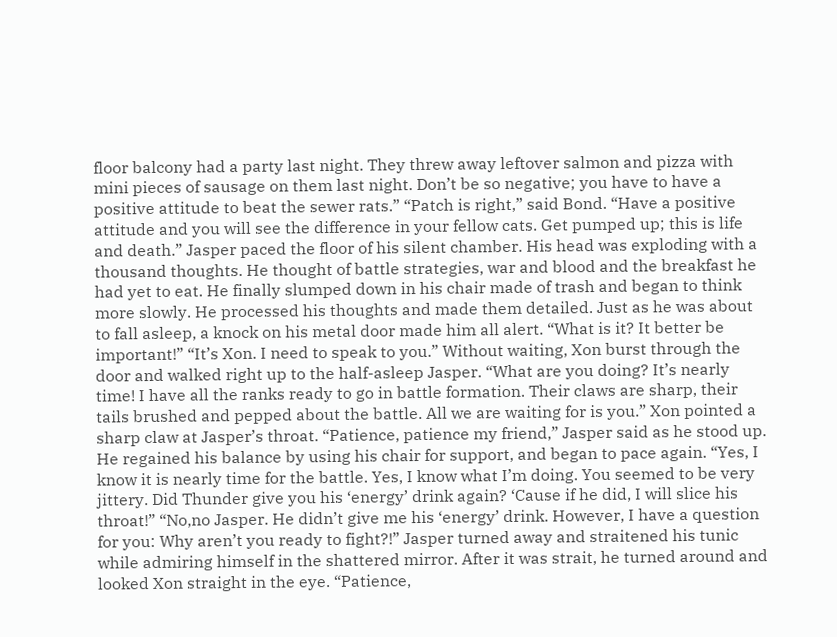floor balcony had a party last night. They threw away leftover salmon and pizza with mini pieces of sausage on them last night. Don’t be so negative; you have to have a positive attitude to beat the sewer rats.” “Patch is right,” said Bond. “Have a positive attitude and you will see the difference in your fellow cats. Get pumped up; this is life and death.” Jasper paced the floor of his silent chamber. His head was exploding with a thousand thoughts. He thought of battle strategies, war and blood and the breakfast he had yet to eat. He finally slumped down in his chair made of trash and began to think more slowly. He processed his thoughts and made them detailed. Just as he was about to fall asleep, a knock on his metal door made him all alert. “What is it? It better be important!” “It’s Xon. I need to speak to you.” Without waiting, Xon burst through the door and walked right up to the half-asleep Jasper. “What are you doing? It’s nearly time! I have all the ranks ready to go in battle formation. Their claws are sharp, their tails brushed and pepped about the battle. All we are waiting for is you.” Xon pointed a sharp claw at Jasper’s throat. “Patience, patience my friend,” Jasper said as he stood up. He regained his balance by using his chair for support, and began to pace again. “Yes, I know it is nearly time for the battle. Yes, I know what I’m doing. You seemed to be very jittery. Did Thunder give you his ‘energy’ drink again? ‘Cause if he did, I will slice his throat!” “No,no Jasper. He didn’t give me his ‘energy’ drink. However, I have a question for you: Why aren’t you ready to fight?!” Jasper turned away and straitened his tunic while admiring himself in the shattered mirror. After it was strait, he turned around and looked Xon straight in the eye. “Patience,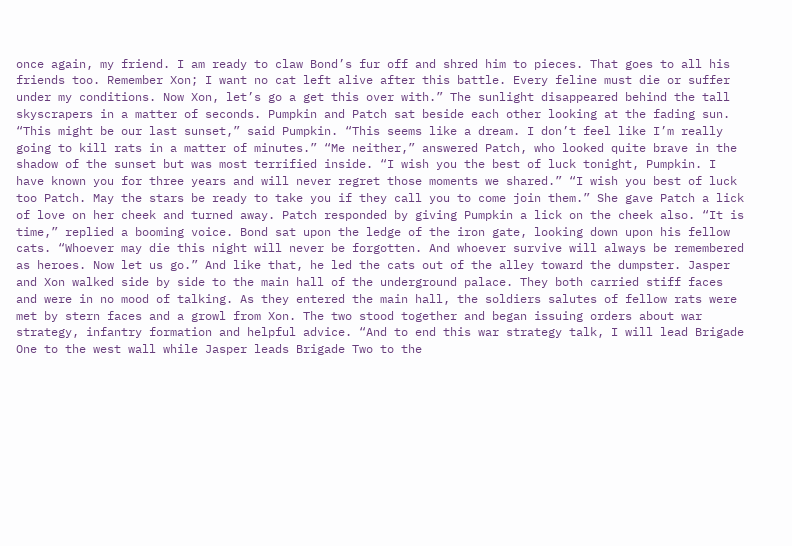once again, my friend. I am ready to claw Bond’s fur off and shred him to pieces. That goes to all his friends too. Remember Xon; I want no cat left alive after this battle. Every feline must die or suffer under my conditions. Now Xon, let’s go a get this over with.” The sunlight disappeared behind the tall skyscrapers in a matter of seconds. Pumpkin and Patch sat beside each other looking at the fading sun. “This might be our last sunset,” said Pumpkin. “This seems like a dream. I don’t feel like I’m really going to kill rats in a matter of minutes.” “Me neither,” answered Patch, who looked quite brave in the shadow of the sunset but was most terrified inside. “I wish you the best of luck tonight, Pumpkin. I have known you for three years and will never regret those moments we shared.” “I wish you best of luck too Patch. May the stars be ready to take you if they call you to come join them.” She gave Patch a lick of love on her cheek and turned away. Patch responded by giving Pumpkin a lick on the cheek also. “It is time,” replied a booming voice. Bond sat upon the ledge of the iron gate, looking down upon his fellow cats. “Whoever may die this night will never be forgotten. And whoever survive will always be remembered as heroes. Now let us go.” And like that, he led the cats out of the alley toward the dumpster. Jasper and Xon walked side by side to the main hall of the underground palace. They both carried stiff faces and were in no mood of talking. As they entered the main hall, the soldiers salutes of fellow rats were met by stern faces and a growl from Xon. The two stood together and began issuing orders about war strategy, infantry formation and helpful advice. “And to end this war strategy talk, I will lead Brigade One to the west wall while Jasper leads Brigade Two to the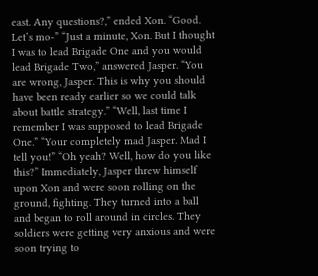east. Any questions?,” ended Xon. “Good. Let’s mo-” “Just a minute, Xon. But I thought I was to lead Brigade One and you would lead Brigade Two,” answered Jasper. “You are wrong, Jasper. This is why you should have been ready earlier so we could talk about battle strategy.” “Well, last time I remember I was supposed to lead Brigade One.” “Your completely mad Jasper. Mad I tell you!” “Oh yeah? Well, how do you like this?” Immediately, Jasper threw himself upon Xon and were soon rolling on the ground, fighting. They turned into a ball and began to roll around in circles. They soldiers were getting very anxious and were soon trying to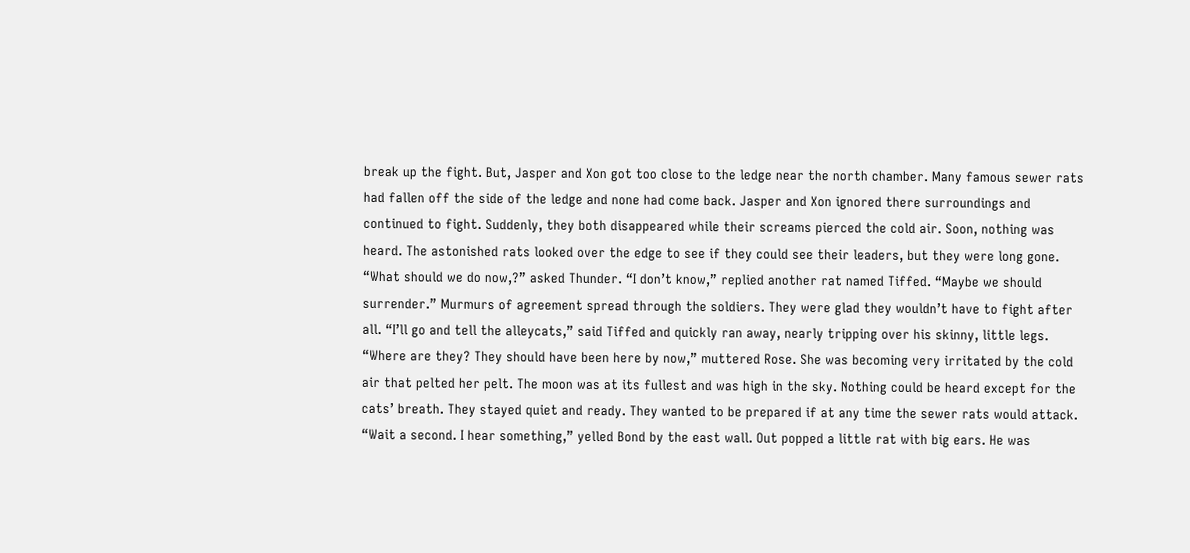break up the fight. But, Jasper and Xon got too close to the ledge near the north chamber. Many famous sewer rats had fallen off the side of the ledge and none had come back. Jasper and Xon ignored there surroundings and continued to fight. Suddenly, they both disappeared while their screams pierced the cold air. Soon, nothing was heard. The astonished rats looked over the edge to see if they could see their leaders, but they were long gone. “What should we do now,?” asked Thunder. “I don’t know,” replied another rat named Tiffed. “Maybe we should surrender.” Murmurs of agreement spread through the soldiers. They were glad they wouldn’t have to fight after all. “I’ll go and tell the alleycats,” said Tiffed and quickly ran away, nearly tripping over his skinny, little legs. “Where are they? They should have been here by now,” muttered Rose. She was becoming very irritated by the cold air that pelted her pelt. The moon was at its fullest and was high in the sky. Nothing could be heard except for the cats’ breath. They stayed quiet and ready. They wanted to be prepared if at any time the sewer rats would attack. “Wait a second. I hear something,” yelled Bond by the east wall. Out popped a little rat with big ears. He was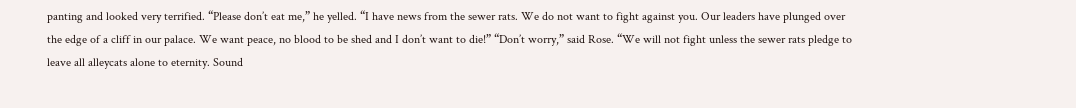panting and looked very terrified. “Please don’t eat me,” he yelled. “I have news from the sewer rats. We do not want to fight against you. Our leaders have plunged over the edge of a cliff in our palace. We want peace, no blood to be shed and I don’t want to die!” “Don’t worry,” said Rose. “We will not fight unless the sewer rats pledge to leave all alleycats alone to eternity. Sound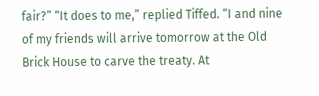fair?” “It does to me,” replied Tiffed. “I and nine of my friends will arrive tomorrow at the Old Brick House to carve the treaty. At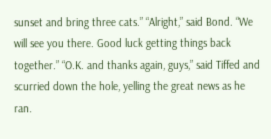sunset and bring three cats.” “Alright,” said Bond. “We will see you there. Good luck getting things back together.” “O.K. and thanks again, guys,” said Tiffed and scurried down the hole, yelling the great news as he ran.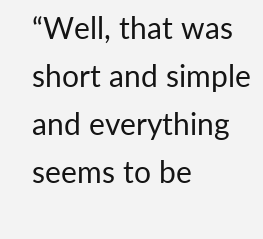“Well, that was short and simple and everything seems to be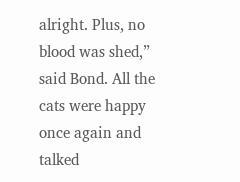alright. Plus, no blood was shed,” said Bond. All the cats were happy once again and talked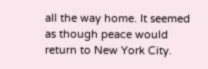all the way home. It seemed as though peace would return to New York City.